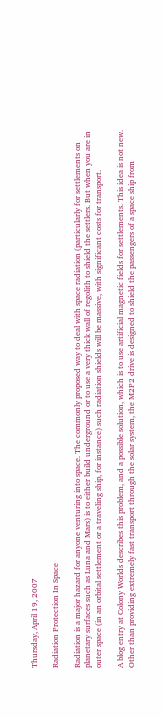Thursday, April 19, 2007

Radiation Protection In Space

Radiation is a major hazard for anyone venturing into space. The commonly proposed way to deal with space radiation (particularly for settlements on planetary surfaces such as Luna and Mars) is to either build underground or to use a very thick wall of regolith to shield the settlers. But when you are in outer space (in an orbital settlement or a traveling ship, for instance) such radiation shields will be massive, with significant costs for transport.

A blog entry at Colony Worlds describes this problem, and a possible solution, which is to use artificial magnetic fields for settlements. This idea is not new. Other than providing extremely fast transport through the solar system, the M2P2 drive is designed to shield the passengers of a space ship from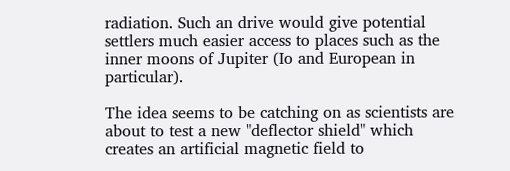radiation. Such an drive would give potential settlers much easier access to places such as the inner moons of Jupiter (Io and European in particular).

The idea seems to be catching on as scientists are about to test a new "deflector shield" which creates an artificial magnetic field to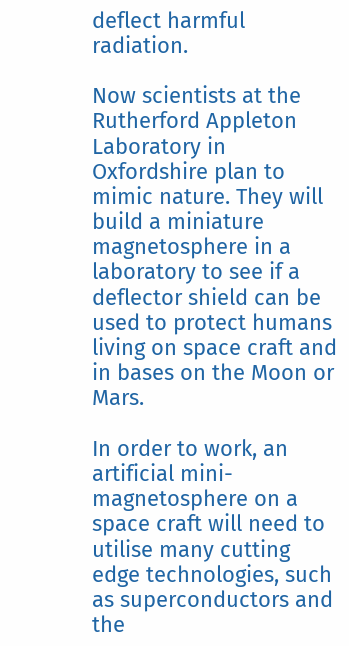deflect harmful radiation.

Now scientists at the Rutherford Appleton Laboratory in Oxfordshire plan to mimic nature. They will build a miniature magnetosphere in a laboratory to see if a deflector shield can be used to protect humans living on space craft and in bases on the Moon or Mars.

In order to work, an artificial mini-magnetosphere on a space craft will need to utilise many cutting edge technologies, such as superconductors and the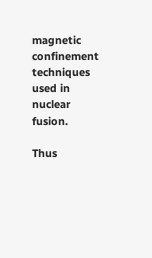magnetic confinement techniques used in nuclear fusion.

Thus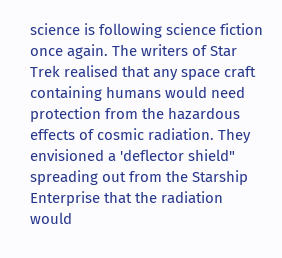science is following science fiction once again. The writers of Star Trek realised that any space craft containing humans would need protection from the hazardous effects of cosmic radiation. They envisioned a 'deflector shield" spreading out from the Starship Enterprise that the radiation would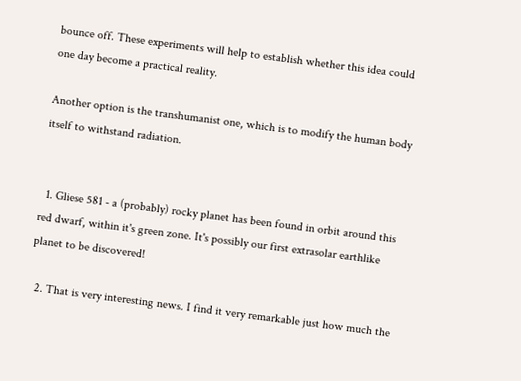bounce off. These experiments will help to establish whether this idea could one day become a practical reality.

Another option is the transhumanist one, which is to modify the human body itself to withstand radiation.


  1. Gliese 581 - a (probably) rocky planet has been found in orbit around this red dwarf, within it's green zone. It's possibly our first extrasolar earthlike planet to be discovered!

  2. That is very interesting news. I find it very remarkable just how much the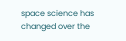space science has changed over the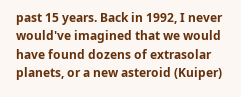past 15 years. Back in 1992, I never would've imagined that we would have found dozens of extrasolar planets, or a new asteroid (Kuiper)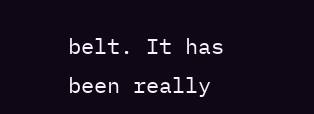belt. It has been really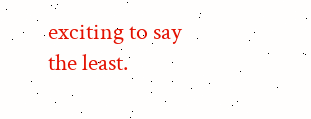exciting to say the least.